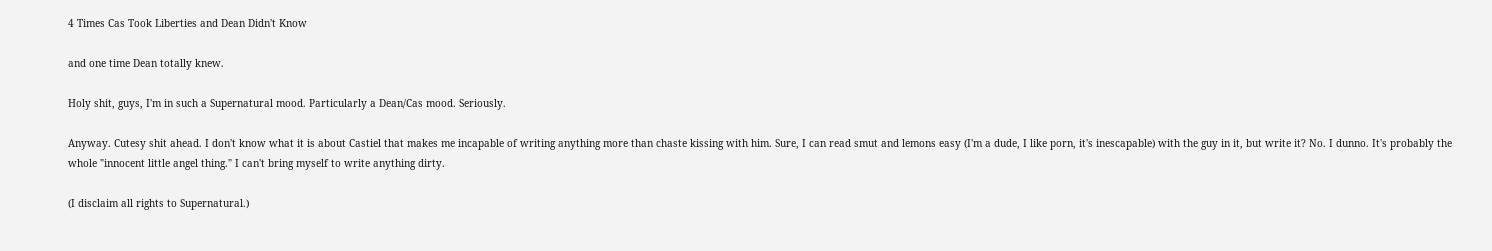4 Times Cas Took Liberties and Dean Didn't Know

and one time Dean totally knew.

Holy shit, guys, I'm in such a Supernatural mood. Particularly a Dean/Cas mood. Seriously.

Anyway. Cutesy shit ahead. I don't know what it is about Castiel that makes me incapable of writing anything more than chaste kissing with him. Sure, I can read smut and lemons easy (I'm a dude, I like porn, it's inescapable) with the guy in it, but write it? No. I dunno. It's probably the whole "innocent little angel thing." I can't bring myself to write anything dirty.

(I disclaim all rights to Supernatural.)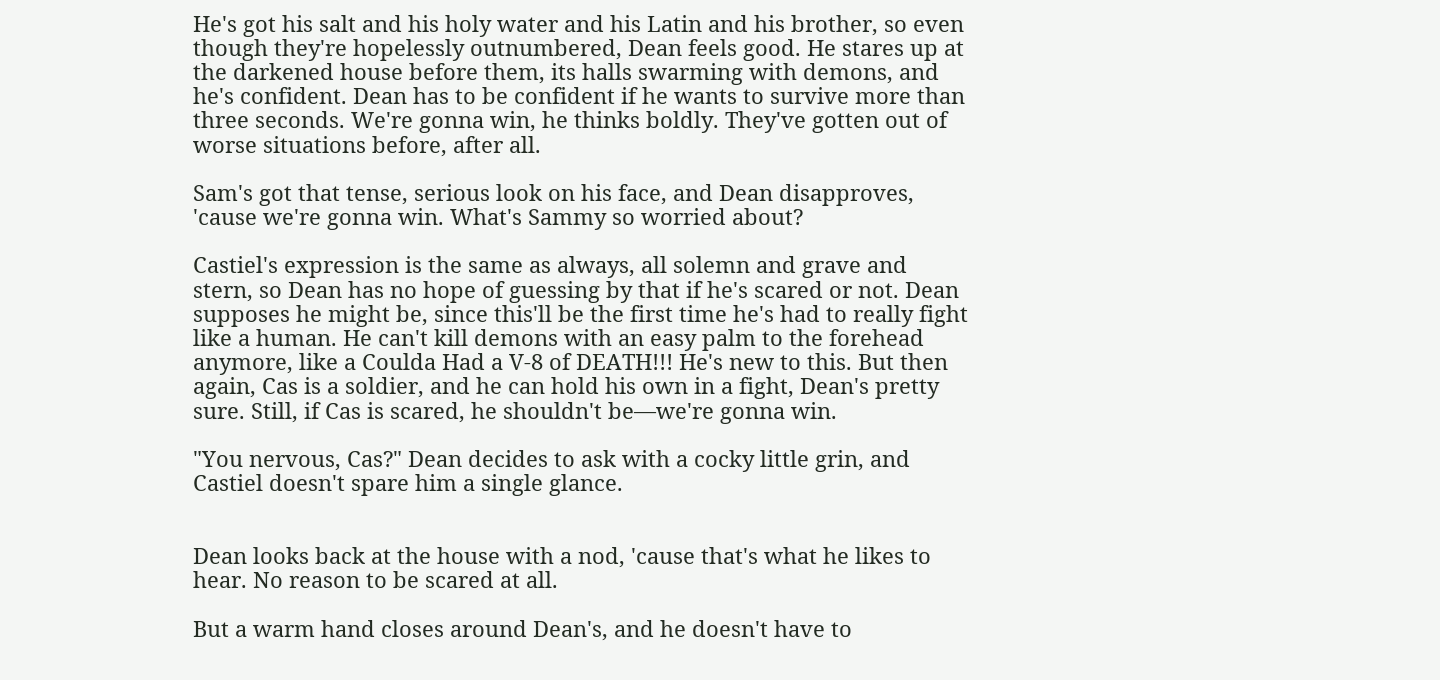He's got his salt and his holy water and his Latin and his brother, so even though they're hopelessly outnumbered, Dean feels good. He stares up at the darkened house before them, its halls swarming with demons, and he's confident. Dean has to be confident if he wants to survive more than three seconds. We're gonna win, he thinks boldly. They've gotten out of worse situations before, after all.

Sam's got that tense, serious look on his face, and Dean disapproves, 'cause we're gonna win. What's Sammy so worried about?

Castiel's expression is the same as always, all solemn and grave and stern, so Dean has no hope of guessing by that if he's scared or not. Dean supposes he might be, since this'll be the first time he's had to really fight like a human. He can't kill demons with an easy palm to the forehead anymore, like a Coulda Had a V-8 of DEATH!!! He's new to this. But then again, Cas is a soldier, and he can hold his own in a fight, Dean's pretty sure. Still, if Cas is scared, he shouldn't be—we're gonna win.

"You nervous, Cas?" Dean decides to ask with a cocky little grin, and Castiel doesn't spare him a single glance.


Dean looks back at the house with a nod, 'cause that's what he likes to hear. No reason to be scared at all.

But a warm hand closes around Dean's, and he doesn't have to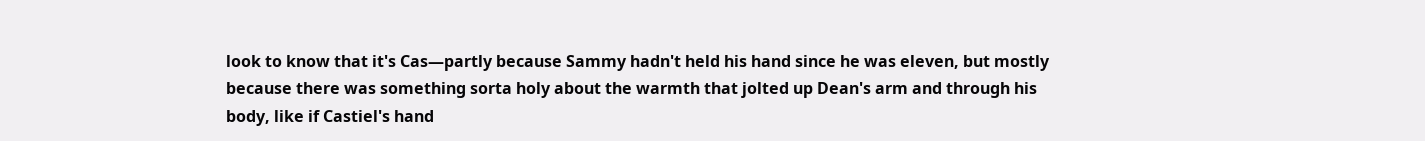look to know that it's Cas—partly because Sammy hadn't held his hand since he was eleven, but mostly because there was something sorta holy about the warmth that jolted up Dean's arm and through his body, like if Castiel's hand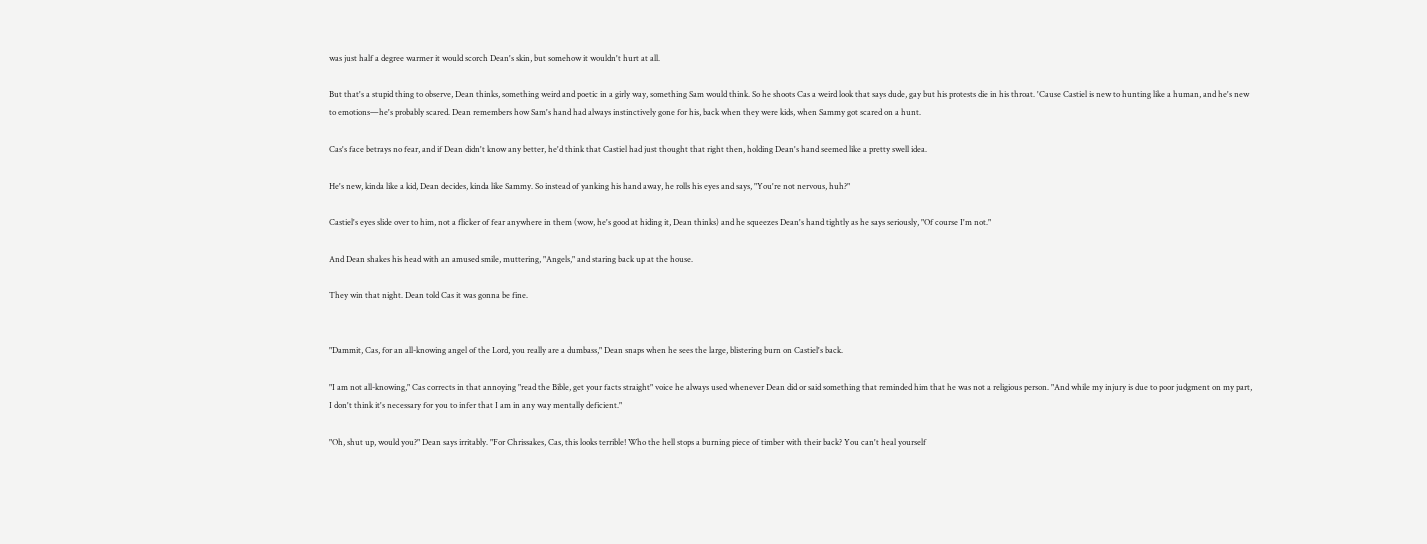was just half a degree warmer it would scorch Dean's skin, but somehow it wouldn't hurt at all.

But that's a stupid thing to observe, Dean thinks, something weird and poetic in a girly way, something Sam would think. So he shoots Cas a weird look that says dude, gay but his protests die in his throat. 'Cause Castiel is new to hunting like a human, and he's new to emotions—he's probably scared. Dean remembers how Sam's hand had always instinctively gone for his, back when they were kids, when Sammy got scared on a hunt.

Cas's face betrays no fear, and if Dean didn't know any better, he'd think that Castiel had just thought that right then, holding Dean's hand seemed like a pretty swell idea.

He's new, kinda like a kid, Dean decides, kinda like Sammy. So instead of yanking his hand away, he rolls his eyes and says, "You're not nervous, huh?"

Castiel's eyes slide over to him, not a flicker of fear anywhere in them (wow, he's good at hiding it, Dean thinks) and he squeezes Dean's hand tightly as he says seriously, "Of course I'm not."

And Dean shakes his head with an amused smile, muttering, "Angels," and staring back up at the house.

They win that night. Dean told Cas it was gonna be fine.


"Dammit, Cas, for an all-knowing angel of the Lord, you really are a dumbass," Dean snaps when he sees the large, blistering burn on Castiel's back.

"I am not all-knowing," Cas corrects in that annoying "read the Bible, get your facts straight" voice he always used whenever Dean did or said something that reminded him that he was not a religious person. "And while my injury is due to poor judgment on my part, I don't think it's necessary for you to infer that I am in any way mentally deficient."

"Oh, shut up, would you?" Dean says irritably. "For Chrissakes, Cas, this looks terrible! Who the hell stops a burning piece of timber with their back? You can't heal yourself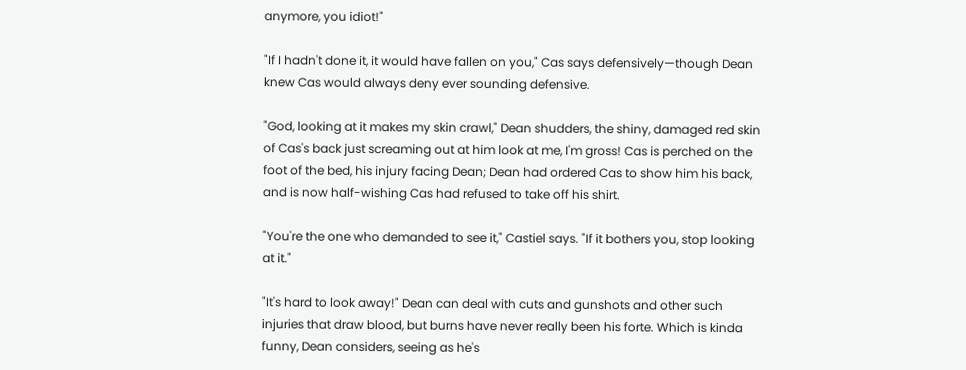anymore, you idiot!"

"If I hadn't done it, it would have fallen on you," Cas says defensively—though Dean knew Cas would always deny ever sounding defensive.

"God, looking at it makes my skin crawl," Dean shudders, the shiny, damaged red skin of Cas's back just screaming out at him look at me, I'm gross! Cas is perched on the foot of the bed, his injury facing Dean; Dean had ordered Cas to show him his back, and is now half-wishing Cas had refused to take off his shirt.

"You're the one who demanded to see it," Castiel says. "If it bothers you, stop looking at it."

"It's hard to look away!" Dean can deal with cuts and gunshots and other such injuries that draw blood, but burns have never really been his forte. Which is kinda funny, Dean considers, seeing as he's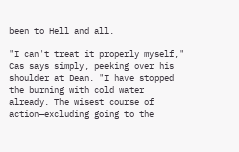been to Hell and all.

"I can't treat it properly myself," Cas says simply, peeking over his shoulder at Dean. "I have stopped the burning with cold water already. The wisest course of action—excluding going to the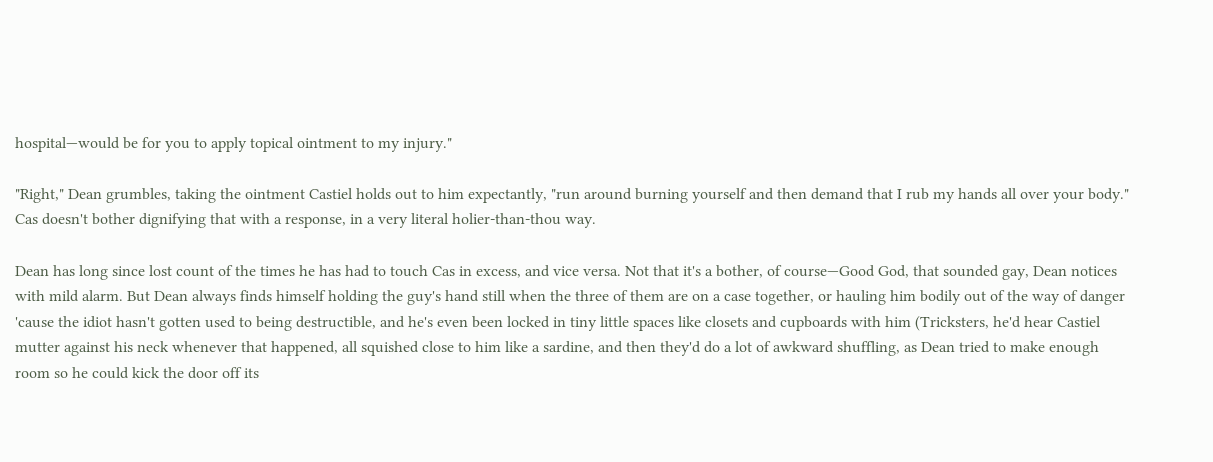hospital—would be for you to apply topical ointment to my injury."

"Right," Dean grumbles, taking the ointment Castiel holds out to him expectantly, "run around burning yourself and then demand that I rub my hands all over your body." Cas doesn't bother dignifying that with a response, in a very literal holier-than-thou way.

Dean has long since lost count of the times he has had to touch Cas in excess, and vice versa. Not that it's a bother, of course—Good God, that sounded gay, Dean notices with mild alarm. But Dean always finds himself holding the guy's hand still when the three of them are on a case together, or hauling him bodily out of the way of danger 'cause the idiot hasn't gotten used to being destructible, and he's even been locked in tiny little spaces like closets and cupboards with him (Tricksters, he'd hear Castiel mutter against his neck whenever that happened, all squished close to him like a sardine, and then they'd do a lot of awkward shuffling, as Dean tried to make enough room so he could kick the door off its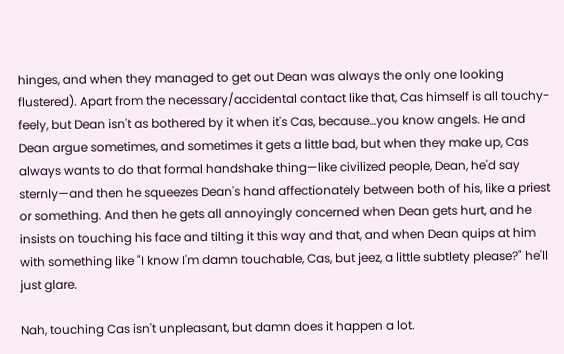hinges, and when they managed to get out Dean was always the only one looking flustered). Apart from the necessary/accidental contact like that, Cas himself is all touchy-feely, but Dean isn't as bothered by it when it's Cas, because…you know angels. He and Dean argue sometimes, and sometimes it gets a little bad, but when they make up, Cas always wants to do that formal handshake thing—like civilized people, Dean, he'd say sternly—and then he squeezes Dean's hand affectionately between both of his, like a priest or something. And then he gets all annoyingly concerned when Dean gets hurt, and he insists on touching his face and tilting it this way and that, and when Dean quips at him with something like "I know I'm damn touchable, Cas, but jeez, a little subtlety please?" he'll just glare.

Nah, touching Cas isn't unpleasant, but damn does it happen a lot.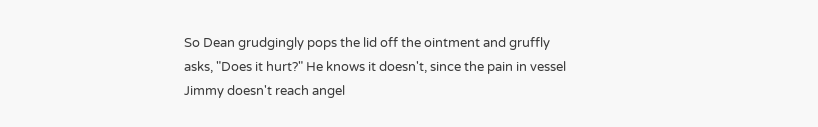So Dean grudgingly pops the lid off the ointment and gruffly asks, "Does it hurt?" He knows it doesn't, since the pain in vessel Jimmy doesn't reach angel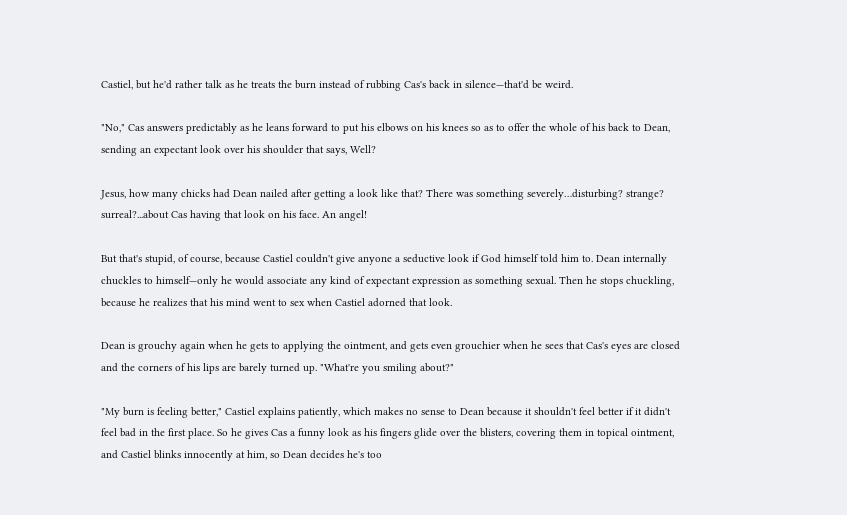Castiel, but he'd rather talk as he treats the burn instead of rubbing Cas's back in silence—that'd be weird.

"No," Cas answers predictably as he leans forward to put his elbows on his knees so as to offer the whole of his back to Dean, sending an expectant look over his shoulder that says, Well?

Jesus, how many chicks had Dean nailed after getting a look like that? There was something severely…disturbing? strange? surreal?...about Cas having that look on his face. An angel!

But that's stupid, of course, because Castiel couldn't give anyone a seductive look if God himself told him to. Dean internally chuckles to himself—only he would associate any kind of expectant expression as something sexual. Then he stops chuckling, because he realizes that his mind went to sex when Castiel adorned that look.

Dean is grouchy again when he gets to applying the ointment, and gets even grouchier when he sees that Cas's eyes are closed and the corners of his lips are barely turned up. "What're you smiling about?"

"My burn is feeling better," Castiel explains patiently, which makes no sense to Dean because it shouldn't feel better if it didn't feel bad in the first place. So he gives Cas a funny look as his fingers glide over the blisters, covering them in topical ointment, and Castiel blinks innocently at him, so Dean decides he's too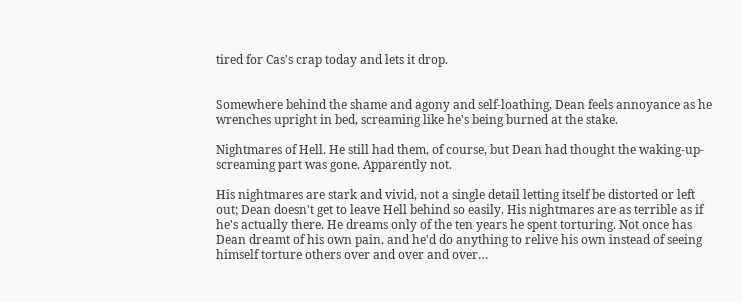tired for Cas's crap today and lets it drop.


Somewhere behind the shame and agony and self-loathing, Dean feels annoyance as he wrenches upright in bed, screaming like he's being burned at the stake.

Nightmares of Hell. He still had them, of course, but Dean had thought the waking-up-screaming part was gone. Apparently not.

His nightmares are stark and vivid, not a single detail letting itself be distorted or left out; Dean doesn't get to leave Hell behind so easily. His nightmares are as terrible as if he's actually there. He dreams only of the ten years he spent torturing. Not once has Dean dreamt of his own pain, and he'd do anything to relive his own instead of seeing himself torture others over and over and over…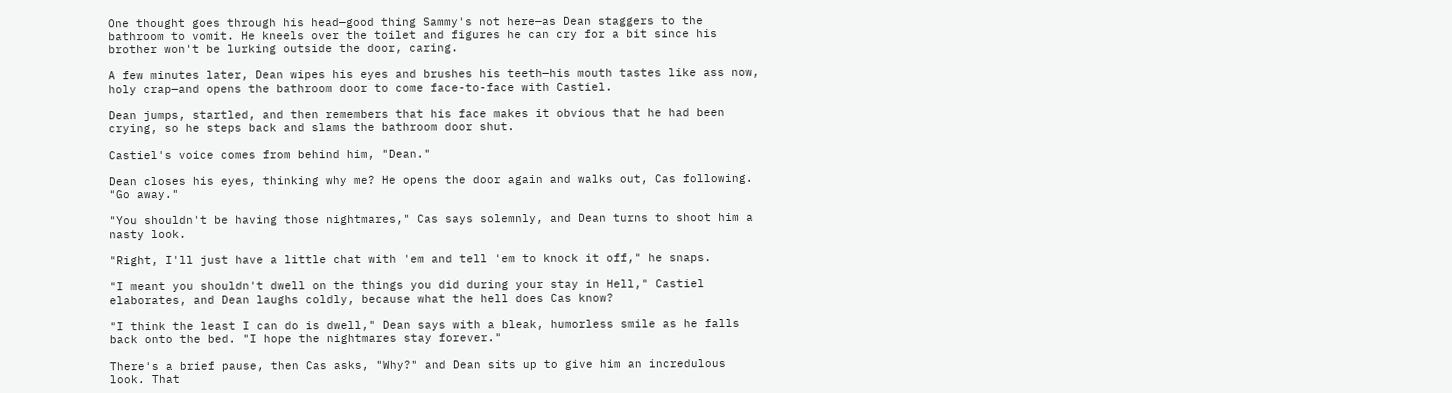One thought goes through his head—good thing Sammy's not here—as Dean staggers to the bathroom to vomit. He kneels over the toilet and figures he can cry for a bit since his brother won't be lurking outside the door, caring.

A few minutes later, Dean wipes his eyes and brushes his teeth—his mouth tastes like ass now, holy crap—and opens the bathroom door to come face-to-face with Castiel.

Dean jumps, startled, and then remembers that his face makes it obvious that he had been crying, so he steps back and slams the bathroom door shut.

Castiel's voice comes from behind him, "Dean."

Dean closes his eyes, thinking why me? He opens the door again and walks out, Cas following. "Go away."

"You shouldn't be having those nightmares," Cas says solemnly, and Dean turns to shoot him a nasty look.

"Right, I'll just have a little chat with 'em and tell 'em to knock it off," he snaps.

"I meant you shouldn't dwell on the things you did during your stay in Hell," Castiel elaborates, and Dean laughs coldly, because what the hell does Cas know?

"I think the least I can do is dwell," Dean says with a bleak, humorless smile as he falls back onto the bed. "I hope the nightmares stay forever."

There's a brief pause, then Cas asks, "Why?" and Dean sits up to give him an incredulous look. That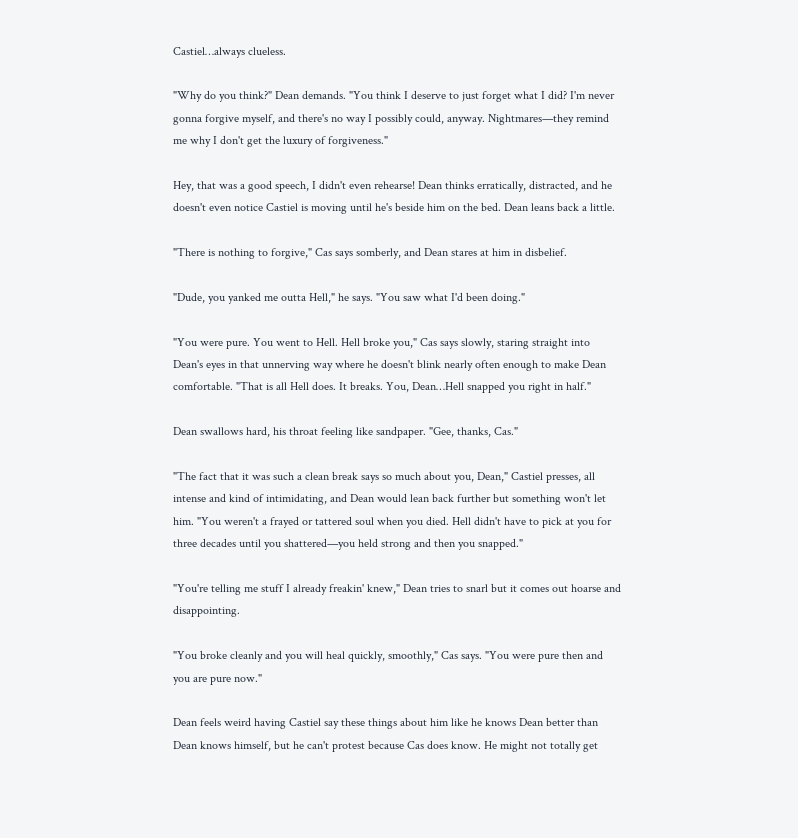Castiel…always clueless.

"Why do you think?" Dean demands. "You think I deserve to just forget what I did? I'm never gonna forgive myself, and there's no way I possibly could, anyway. Nightmares—they remind me why I don't get the luxury of forgiveness."

Hey, that was a good speech, I didn't even rehearse! Dean thinks erratically, distracted, and he doesn't even notice Castiel is moving until he's beside him on the bed. Dean leans back a little.

"There is nothing to forgive," Cas says somberly, and Dean stares at him in disbelief.

"Dude, you yanked me outta Hell," he says. "You saw what I'd been doing."

"You were pure. You went to Hell. Hell broke you," Cas says slowly, staring straight into Dean's eyes in that unnerving way where he doesn't blink nearly often enough to make Dean comfortable. "That is all Hell does. It breaks. You, Dean…Hell snapped you right in half."

Dean swallows hard, his throat feeling like sandpaper. "Gee, thanks, Cas."

"The fact that it was such a clean break says so much about you, Dean," Castiel presses, all intense and kind of intimidating, and Dean would lean back further but something won't let him. "You weren't a frayed or tattered soul when you died. Hell didn't have to pick at you for three decades until you shattered—you held strong and then you snapped."

"You're telling me stuff I already freakin' knew," Dean tries to snarl but it comes out hoarse and disappointing.

"You broke cleanly and you will heal quickly, smoothly," Cas says. "You were pure then and you are pure now."

Dean feels weird having Castiel say these things about him like he knows Dean better than Dean knows himself, but he can't protest because Cas does know. He might not totally get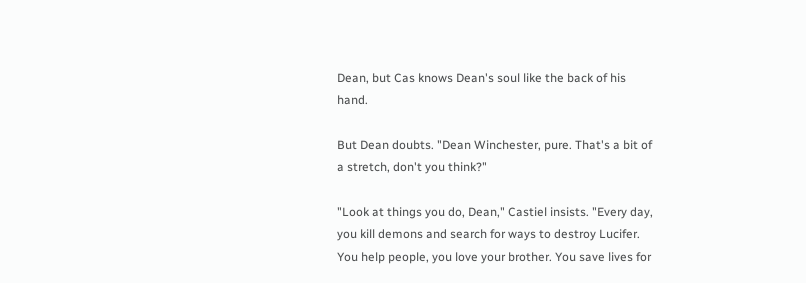Dean, but Cas knows Dean's soul like the back of his hand.

But Dean doubts. "Dean Winchester, pure. That's a bit of a stretch, don't you think?"

"Look at things you do, Dean," Castiel insists. "Every day, you kill demons and search for ways to destroy Lucifer. You help people, you love your brother. You save lives for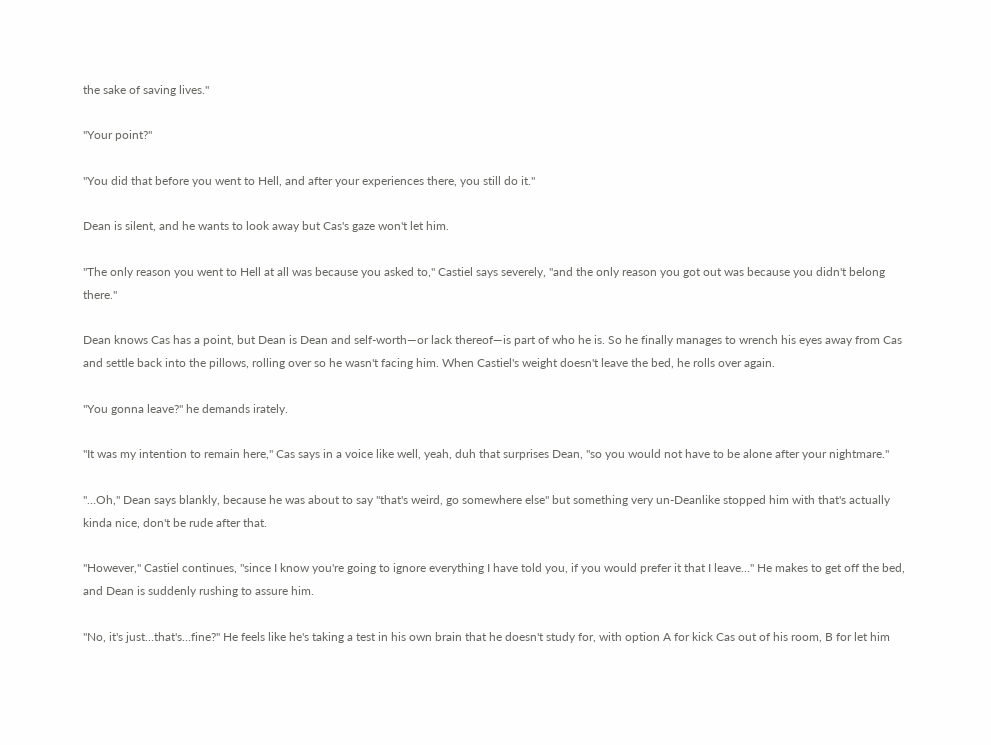the sake of saving lives."

"Your point?"

"You did that before you went to Hell, and after your experiences there, you still do it."

Dean is silent, and he wants to look away but Cas's gaze won't let him.

"The only reason you went to Hell at all was because you asked to," Castiel says severely, "and the only reason you got out was because you didn't belong there."

Dean knows Cas has a point, but Dean is Dean and self-worth—or lack thereof—is part of who he is. So he finally manages to wrench his eyes away from Cas and settle back into the pillows, rolling over so he wasn't facing him. When Castiel's weight doesn't leave the bed, he rolls over again.

"You gonna leave?" he demands irately.

"It was my intention to remain here," Cas says in a voice like well, yeah, duh that surprises Dean, "so you would not have to be alone after your nightmare."

"…Oh," Dean says blankly, because he was about to say "that's weird, go somewhere else" but something very un-Deanlike stopped him with that's actually kinda nice, don't be rude after that.

"However," Castiel continues, "since I know you're going to ignore everything I have told you, if you would prefer it that I leave…" He makes to get off the bed, and Dean is suddenly rushing to assure him.

"No, it's just…that's…fine?" He feels like he's taking a test in his own brain that he doesn't study for, with option A for kick Cas out of his room, B for let him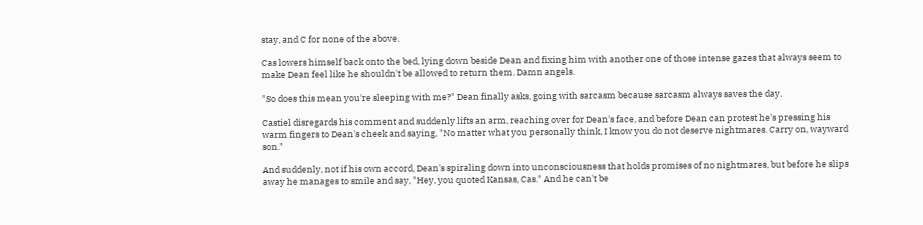stay, and C for none of the above.

Cas lowers himself back onto the bed, lying down beside Dean and fixing him with another one of those intense gazes that always seem to make Dean feel like he shouldn't be allowed to return them. Damn angels.

"So does this mean you're sleeping with me?" Dean finally asks, going with sarcasm because sarcasm always saves the day.

Castiel disregards his comment and suddenly lifts an arm, reaching over for Dean's face, and before Dean can protest he's pressing his warm fingers to Dean's cheek and saying, "No matter what you personally think, I know you do not deserve nightmares. Carry on, wayward son."

And suddenly, not if his own accord, Dean's spiraling down into unconsciousness that holds promises of no nightmares, but before he slips away he manages to smile and say, "Hey, you quoted Kansas, Cas." And he can't be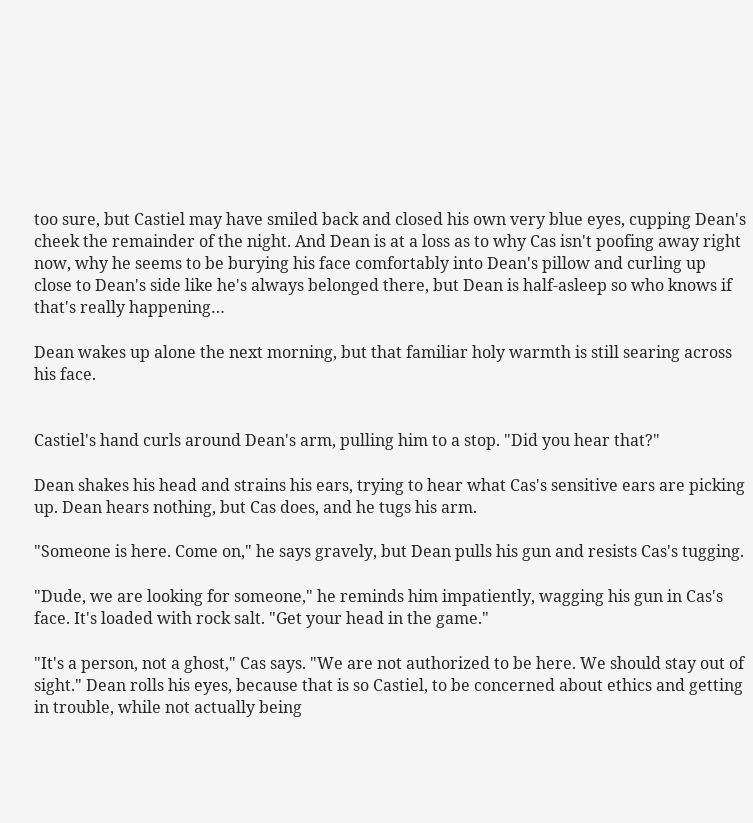too sure, but Castiel may have smiled back and closed his own very blue eyes, cupping Dean's cheek the remainder of the night. And Dean is at a loss as to why Cas isn't poofing away right now, why he seems to be burying his face comfortably into Dean's pillow and curling up close to Dean's side like he's always belonged there, but Dean is half-asleep so who knows if that's really happening…

Dean wakes up alone the next morning, but that familiar holy warmth is still searing across his face.


Castiel's hand curls around Dean's arm, pulling him to a stop. "Did you hear that?"

Dean shakes his head and strains his ears, trying to hear what Cas's sensitive ears are picking up. Dean hears nothing, but Cas does, and he tugs his arm.

"Someone is here. Come on," he says gravely, but Dean pulls his gun and resists Cas's tugging.

"Dude, we are looking for someone," he reminds him impatiently, wagging his gun in Cas's face. It's loaded with rock salt. "Get your head in the game."

"It's a person, not a ghost," Cas says. "We are not authorized to be here. We should stay out of sight." Dean rolls his eyes, because that is so Castiel, to be concerned about ethics and getting in trouble, while not actually being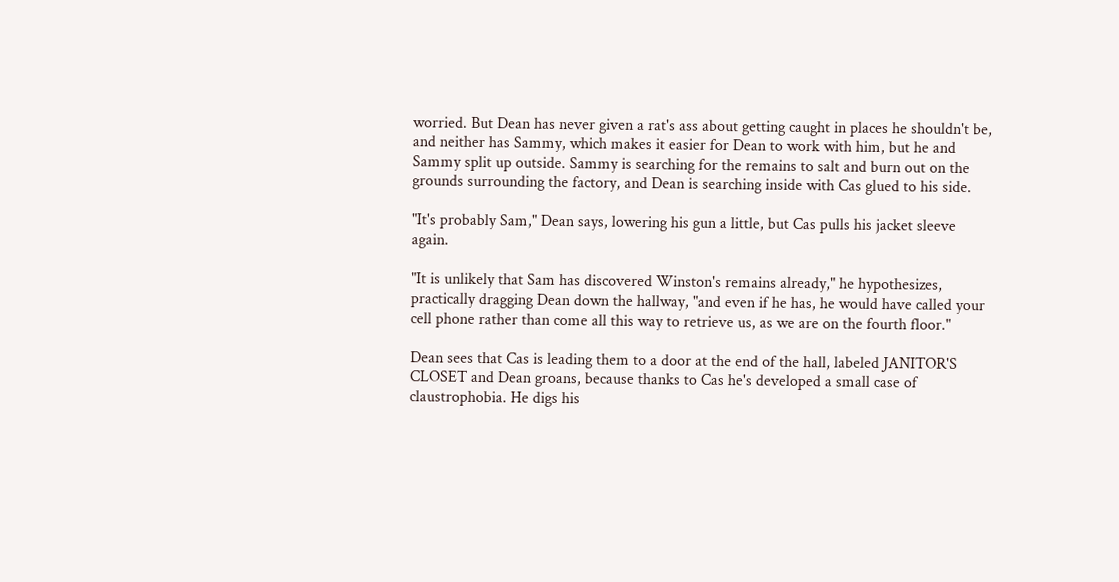worried. But Dean has never given a rat's ass about getting caught in places he shouldn't be, and neither has Sammy, which makes it easier for Dean to work with him, but he and Sammy split up outside. Sammy is searching for the remains to salt and burn out on the grounds surrounding the factory, and Dean is searching inside with Cas glued to his side.

"It's probably Sam," Dean says, lowering his gun a little, but Cas pulls his jacket sleeve again.

"It is unlikely that Sam has discovered Winston's remains already," he hypothesizes, practically dragging Dean down the hallway, "and even if he has, he would have called your cell phone rather than come all this way to retrieve us, as we are on the fourth floor."

Dean sees that Cas is leading them to a door at the end of the hall, labeled JANITOR'S CLOSET and Dean groans, because thanks to Cas he's developed a small case of claustrophobia. He digs his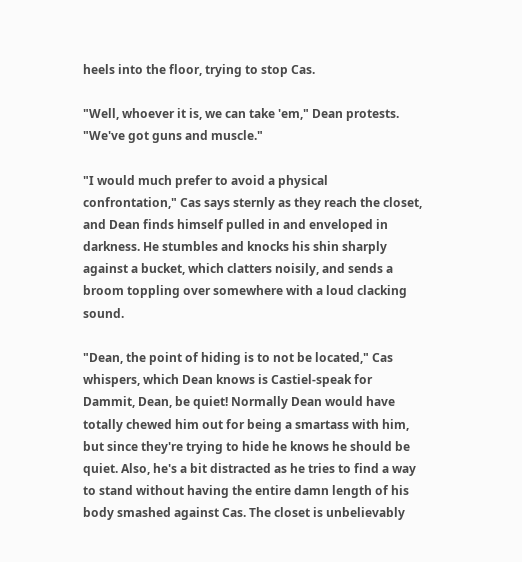heels into the floor, trying to stop Cas.

"Well, whoever it is, we can take 'em," Dean protests. "We've got guns and muscle."

"I would much prefer to avoid a physical confrontation," Cas says sternly as they reach the closet, and Dean finds himself pulled in and enveloped in darkness. He stumbles and knocks his shin sharply against a bucket, which clatters noisily, and sends a broom toppling over somewhere with a loud clacking sound.

"Dean, the point of hiding is to not be located," Cas whispers, which Dean knows is Castiel-speak for Dammit, Dean, be quiet! Normally Dean would have totally chewed him out for being a smartass with him, but since they're trying to hide he knows he should be quiet. Also, he's a bit distracted as he tries to find a way to stand without having the entire damn length of his body smashed against Cas. The closet is unbelievably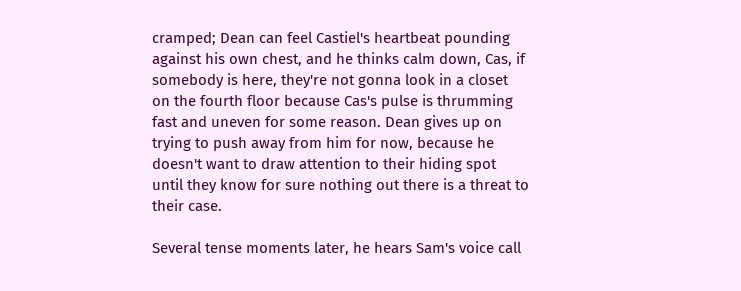cramped; Dean can feel Castiel's heartbeat pounding against his own chest, and he thinks calm down, Cas, if somebody is here, they're not gonna look in a closet on the fourth floor because Cas's pulse is thrumming fast and uneven for some reason. Dean gives up on trying to push away from him for now, because he doesn't want to draw attention to their hiding spot until they know for sure nothing out there is a threat to their case.

Several tense moments later, he hears Sam's voice call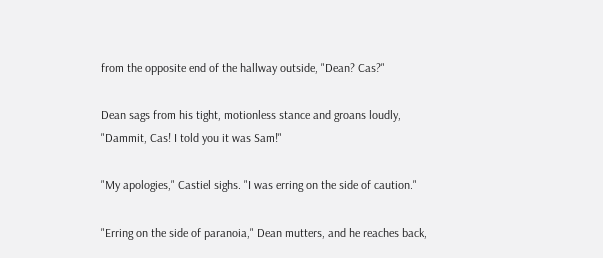from the opposite end of the hallway outside, "Dean? Cas?"

Dean sags from his tight, motionless stance and groans loudly, "Dammit, Cas! I told you it was Sam!"

"My apologies," Castiel sighs. "I was erring on the side of caution."

"Erring on the side of paranoia," Dean mutters, and he reaches back,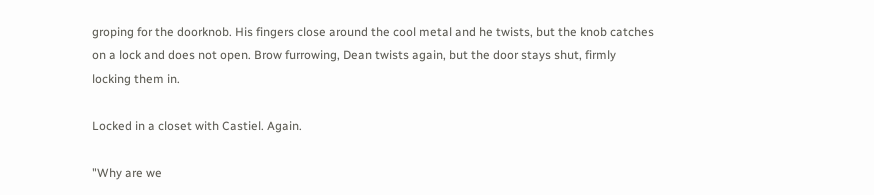groping for the doorknob. His fingers close around the cool metal and he twists, but the knob catches on a lock and does not open. Brow furrowing, Dean twists again, but the door stays shut, firmly locking them in.

Locked in a closet with Castiel. Again.

"Why are we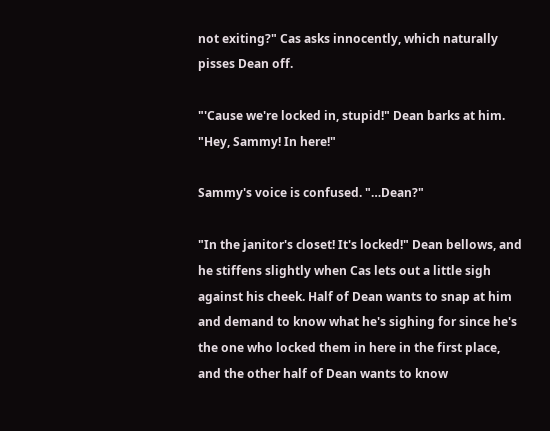not exiting?" Cas asks innocently, which naturally pisses Dean off.

"'Cause we're locked in, stupid!" Dean barks at him. "Hey, Sammy! In here!"

Sammy's voice is confused. "…Dean?"

"In the janitor's closet! It's locked!" Dean bellows, and he stiffens slightly when Cas lets out a little sigh against his cheek. Half of Dean wants to snap at him and demand to know what he's sighing for since he's the one who locked them in here in the first place, and the other half of Dean wants to know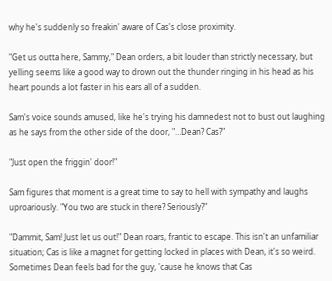why he's suddenly so freakin' aware of Cas's close proximity.

"Get us outta here, Sammy," Dean orders, a bit louder than strictly necessary, but yelling seems like a good way to drown out the thunder ringing in his head as his heart pounds a lot faster in his ears all of a sudden.

Sam's voice sounds amused, like he's trying his damnedest not to bust out laughing as he says from the other side of the door, "…Dean? Cas?"

"Just open the friggin' door!"

Sam figures that moment is a great time to say to hell with sympathy and laughs uproariously. "You two are stuck in there? Seriously?"

"Dammit, Sam! Just let us out!" Dean roars, frantic to escape. This isn't an unfamiliar situation; Cas is like a magnet for getting locked in places with Dean, it's so weird. Sometimes Dean feels bad for the guy, 'cause he knows that Cas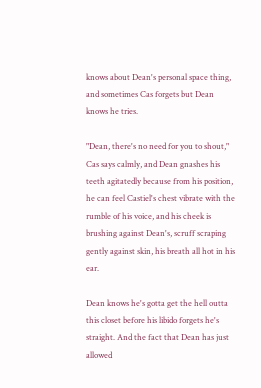knows about Dean's personal space thing, and sometimes Cas forgets but Dean knows he tries.

"Dean, there's no need for you to shout," Cas says calmly, and Dean gnashes his teeth agitatedly because from his position, he can feel Castiel's chest vibrate with the rumble of his voice, and his cheek is brushing against Dean's, scruff scraping gently against skin, his breath all hot in his ear.

Dean knows he's gotta get the hell outta this closet before his libido forgets he's straight. And the fact that Dean has just allowed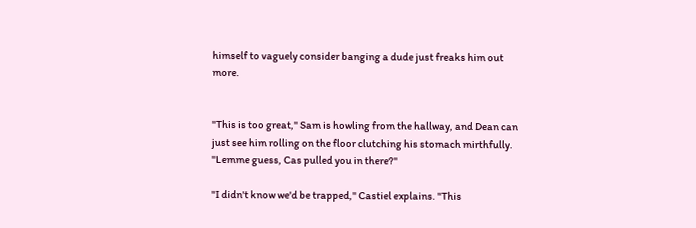himself to vaguely consider banging a dude just freaks him out more.


"This is too great," Sam is howling from the hallway, and Dean can just see him rolling on the floor clutching his stomach mirthfully. "Lemme guess, Cas pulled you in there?"

"I didn't know we'd be trapped," Castiel explains. "This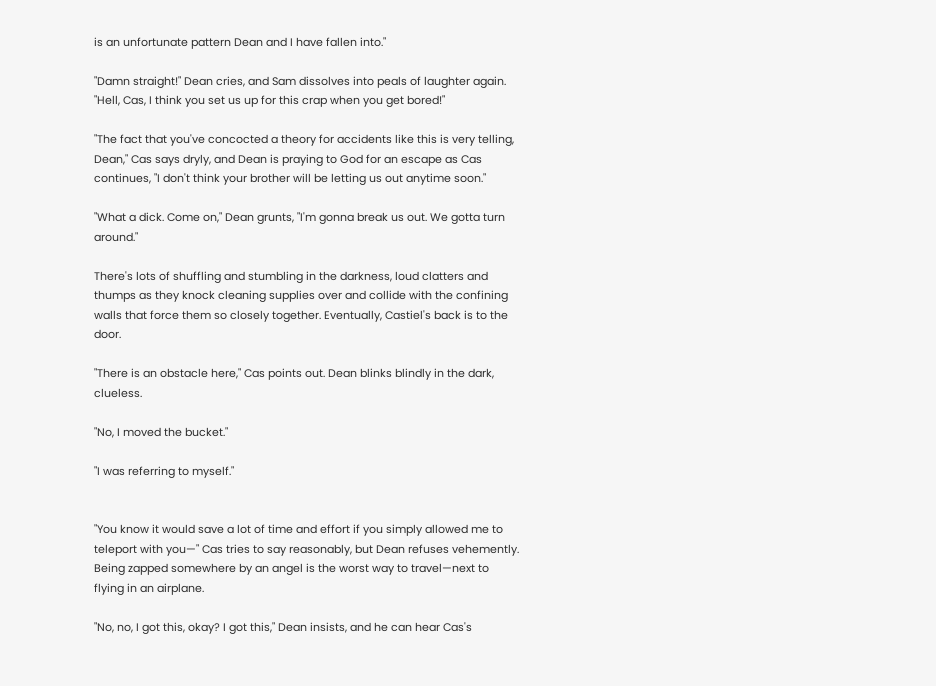is an unfortunate pattern Dean and I have fallen into."

"Damn straight!" Dean cries, and Sam dissolves into peals of laughter again. "Hell, Cas, I think you set us up for this crap when you get bored!"

"The fact that you've concocted a theory for accidents like this is very telling, Dean," Cas says dryly, and Dean is praying to God for an escape as Cas continues, "I don't think your brother will be letting us out anytime soon."

"What a dick. Come on," Dean grunts, "I'm gonna break us out. We gotta turn around."

There's lots of shuffling and stumbling in the darkness, loud clatters and thumps as they knock cleaning supplies over and collide with the confining walls that force them so closely together. Eventually, Castiel's back is to the door.

"There is an obstacle here," Cas points out. Dean blinks blindly in the dark, clueless.

"No, I moved the bucket."

"I was referring to myself."


"You know it would save a lot of time and effort if you simply allowed me to teleport with you—" Cas tries to say reasonably, but Dean refuses vehemently. Being zapped somewhere by an angel is the worst way to travel—next to flying in an airplane.

"No, no, I got this, okay? I got this," Dean insists, and he can hear Cas's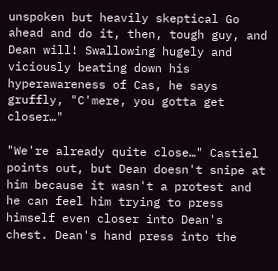unspoken but heavily skeptical Go ahead and do it, then, tough guy, and Dean will! Swallowing hugely and viciously beating down his hyperawareness of Cas, he says gruffly, "C'mere, you gotta get closer…"

"We're already quite close…" Castiel points out, but Dean doesn't snipe at him because it wasn't a protest and he can feel him trying to press himself even closer into Dean's chest. Dean's hand press into the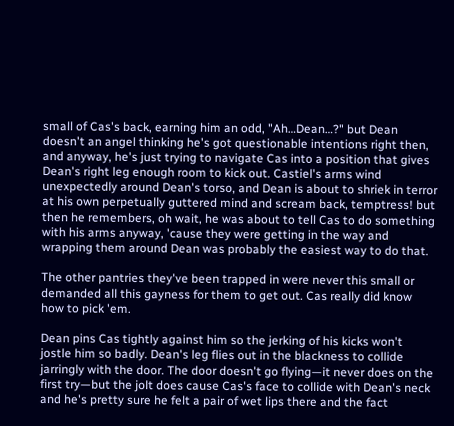small of Cas's back, earning him an odd, "Ah…Dean…?" but Dean doesn't an angel thinking he's got questionable intentions right then, and anyway, he's just trying to navigate Cas into a position that gives Dean's right leg enough room to kick out. Castiel's arms wind unexpectedly around Dean's torso, and Dean is about to shriek in terror at his own perpetually guttered mind and scream back, temptress! but then he remembers, oh wait, he was about to tell Cas to do something with his arms anyway, 'cause they were getting in the way and wrapping them around Dean was probably the easiest way to do that.

The other pantries they've been trapped in were never this small or demanded all this gayness for them to get out. Cas really did know how to pick 'em.

Dean pins Cas tightly against him so the jerking of his kicks won't jostle him so badly. Dean's leg flies out in the blackness to collide jarringly with the door. The door doesn't go flying—it never does on the first try—but the jolt does cause Cas's face to collide with Dean's neck and he's pretty sure he felt a pair of wet lips there and the fact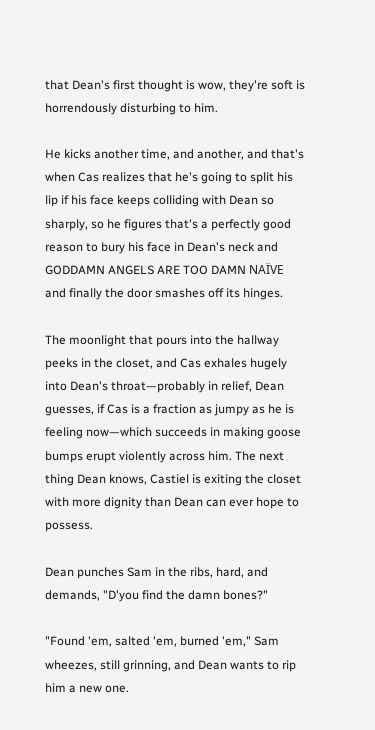that Dean's first thought is wow, they're soft is horrendously disturbing to him.

He kicks another time, and another, and that's when Cas realizes that he's going to split his lip if his face keeps colliding with Dean so sharply, so he figures that's a perfectly good reason to bury his face in Dean's neck and GODDAMN ANGELS ARE TOO DAMN NAÏVE and finally the door smashes off its hinges.

The moonlight that pours into the hallway peeks in the closet, and Cas exhales hugely into Dean's throat—probably in relief, Dean guesses, if Cas is a fraction as jumpy as he is feeling now—which succeeds in making goose bumps erupt violently across him. The next thing Dean knows, Castiel is exiting the closet with more dignity than Dean can ever hope to possess.

Dean punches Sam in the ribs, hard, and demands, "D'you find the damn bones?"

"Found 'em, salted 'em, burned 'em," Sam wheezes, still grinning, and Dean wants to rip him a new one.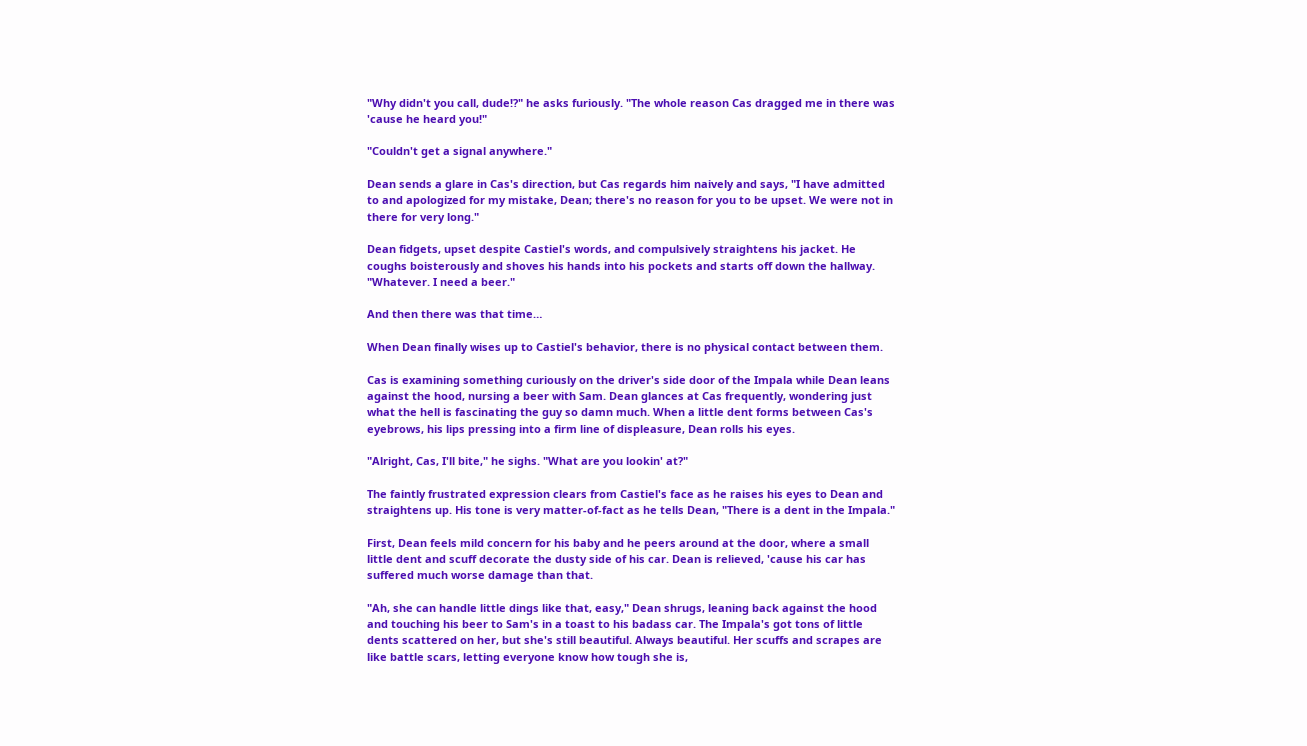"Why didn't you call, dude!?" he asks furiously. "The whole reason Cas dragged me in there was 'cause he heard you!"

"Couldn't get a signal anywhere."

Dean sends a glare in Cas's direction, but Cas regards him naively and says, "I have admitted to and apologized for my mistake, Dean; there's no reason for you to be upset. We were not in there for very long."

Dean fidgets, upset despite Castiel's words, and compulsively straightens his jacket. He coughs boisterously and shoves his hands into his pockets and starts off down the hallway. "Whatever. I need a beer."

And then there was that time…

When Dean finally wises up to Castiel's behavior, there is no physical contact between them.

Cas is examining something curiously on the driver's side door of the Impala while Dean leans against the hood, nursing a beer with Sam. Dean glances at Cas frequently, wondering just what the hell is fascinating the guy so damn much. When a little dent forms between Cas's eyebrows, his lips pressing into a firm line of displeasure, Dean rolls his eyes.

"Alright, Cas, I'll bite," he sighs. "What are you lookin' at?"

The faintly frustrated expression clears from Castiel's face as he raises his eyes to Dean and straightens up. His tone is very matter-of-fact as he tells Dean, "There is a dent in the Impala."

First, Dean feels mild concern for his baby and he peers around at the door, where a small little dent and scuff decorate the dusty side of his car. Dean is relieved, 'cause his car has suffered much worse damage than that.

"Ah, she can handle little dings like that, easy," Dean shrugs, leaning back against the hood and touching his beer to Sam's in a toast to his badass car. The Impala's got tons of little dents scattered on her, but she's still beautiful. Always beautiful. Her scuffs and scrapes are like battle scars, letting everyone know how tough she is,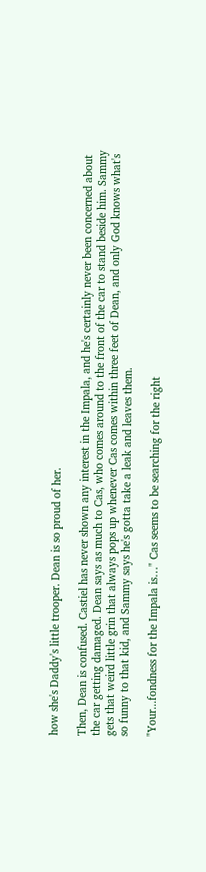how she's Daddy's little trooper. Dean is so proud of her.

Then, Dean is confused. Castiel has never shown any interest in the Impala, and he's certainly never been concerned about the car getting damaged. Dean says as much to Cas, who comes around to the front of the car to stand beside him. Sammy gets that weird little grin that always pops up whenever Cas comes within three feet of Dean, and only God knows what's so funny to that kid, and Sammy says he's gotta take a leak and leaves them.

"Your...fondness for the Impala is…" Cas seems to be searching for the right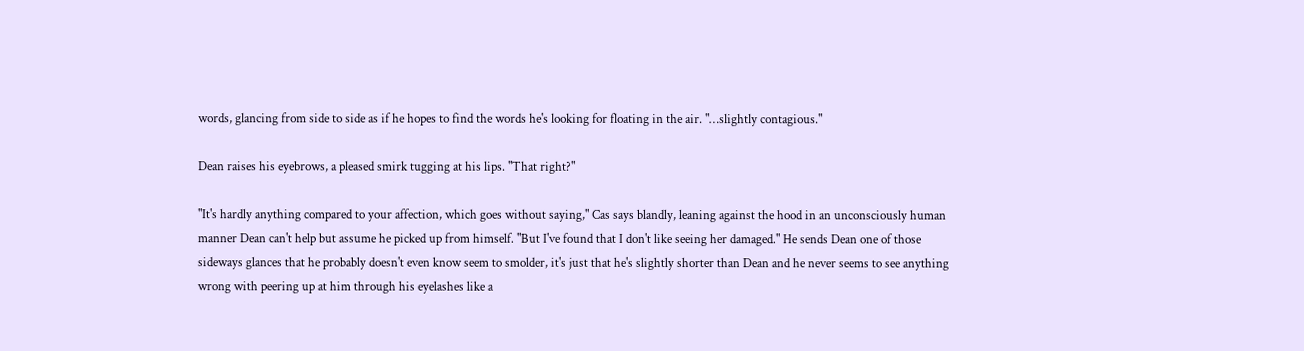words, glancing from side to side as if he hopes to find the words he's looking for floating in the air. "…slightly contagious."

Dean raises his eyebrows, a pleased smirk tugging at his lips. "That right?"

"It's hardly anything compared to your affection, which goes without saying," Cas says blandly, leaning against the hood in an unconsciously human manner Dean can't help but assume he picked up from himself. "But I've found that I don't like seeing her damaged." He sends Dean one of those sideways glances that he probably doesn't even know seem to smolder, it's just that he's slightly shorter than Dean and he never seems to see anything wrong with peering up at him through his eyelashes like a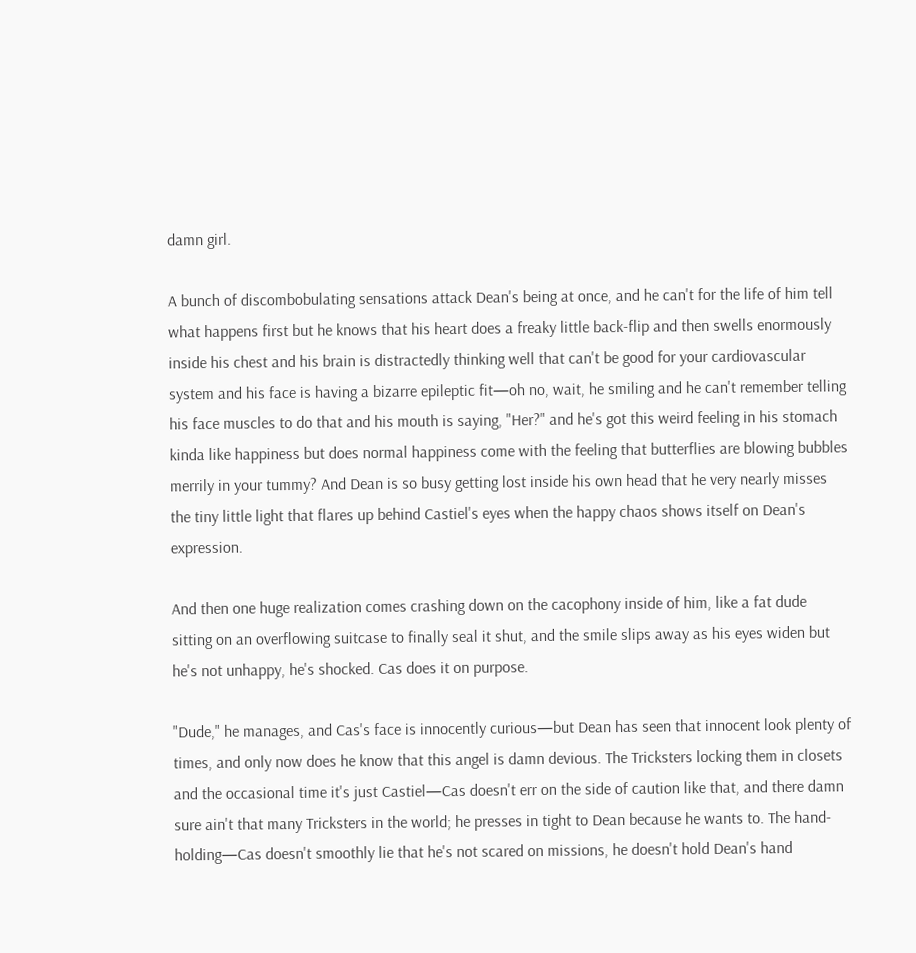damn girl.

A bunch of discombobulating sensations attack Dean's being at once, and he can't for the life of him tell what happens first but he knows that his heart does a freaky little back-flip and then swells enormously inside his chest and his brain is distractedly thinking well that can't be good for your cardiovascular system and his face is having a bizarre epileptic fit—oh no, wait, he smiling and he can't remember telling his face muscles to do that and his mouth is saying, "Her?" and he's got this weird feeling in his stomach kinda like happiness but does normal happiness come with the feeling that butterflies are blowing bubbles merrily in your tummy? And Dean is so busy getting lost inside his own head that he very nearly misses the tiny little light that flares up behind Castiel's eyes when the happy chaos shows itself on Dean's expression.

And then one huge realization comes crashing down on the cacophony inside of him, like a fat dude sitting on an overflowing suitcase to finally seal it shut, and the smile slips away as his eyes widen but he's not unhappy, he's shocked. Cas does it on purpose.

"Dude," he manages, and Cas's face is innocently curious—but Dean has seen that innocent look plenty of times, and only now does he know that this angel is damn devious. The Tricksters locking them in closets and the occasional time it's just Castiel—Cas doesn't err on the side of caution like that, and there damn sure ain't that many Tricksters in the world; he presses in tight to Dean because he wants to. The hand-holding—Cas doesn't smoothly lie that he's not scared on missions, he doesn't hold Dean's hand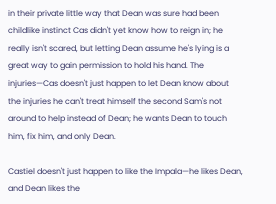in their private little way that Dean was sure had been childlike instinct Cas didn't yet know how to reign in; he really isn't scared, but letting Dean assume he's lying is a great way to gain permission to hold his hand. The injuries—Cas doesn't just happen to let Dean know about the injuries he can't treat himself the second Sam's not around to help instead of Dean; he wants Dean to touch him, fix him, and only Dean.

Castiel doesn't just happen to like the Impala—he likes Dean, and Dean likes the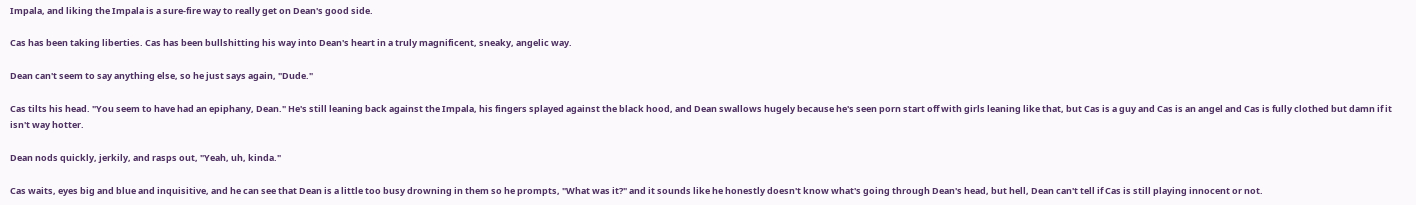Impala, and liking the Impala is a sure-fire way to really get on Dean's good side.

Cas has been taking liberties. Cas has been bullshitting his way into Dean's heart in a truly magnificent, sneaky, angelic way.

Dean can't seem to say anything else, so he just says again, "Dude."

Cas tilts his head. "You seem to have had an epiphany, Dean." He's still leaning back against the Impala, his fingers splayed against the black hood, and Dean swallows hugely because he's seen porn start off with girls leaning like that, but Cas is a guy and Cas is an angel and Cas is fully clothed but damn if it isn't way hotter.

Dean nods quickly, jerkily, and rasps out, "Yeah, uh, kinda."

Cas waits, eyes big and blue and inquisitive, and he can see that Dean is a little too busy drowning in them so he prompts, "What was it?" and it sounds like he honestly doesn't know what's going through Dean's head, but hell, Dean can't tell if Cas is still playing innocent or not.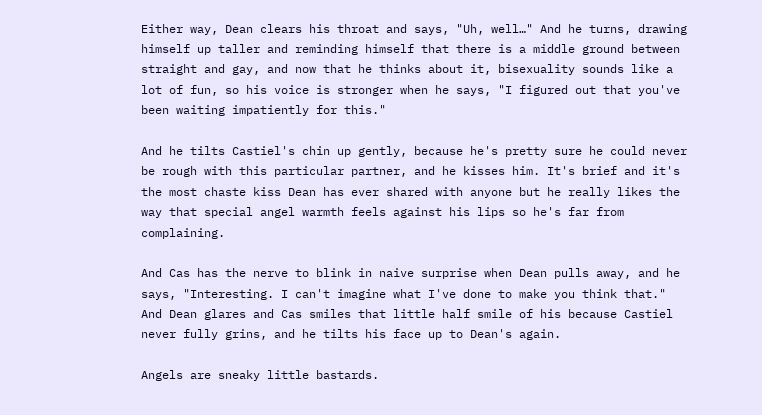Either way, Dean clears his throat and says, "Uh, well…" And he turns, drawing himself up taller and reminding himself that there is a middle ground between straight and gay, and now that he thinks about it, bisexuality sounds like a lot of fun, so his voice is stronger when he says, "I figured out that you've been waiting impatiently for this."

And he tilts Castiel's chin up gently, because he's pretty sure he could never be rough with this particular partner, and he kisses him. It's brief and it's the most chaste kiss Dean has ever shared with anyone but he really likes the way that special angel warmth feels against his lips so he's far from complaining.

And Cas has the nerve to blink in naive surprise when Dean pulls away, and he says, "Interesting. I can't imagine what I've done to make you think that." And Dean glares and Cas smiles that little half smile of his because Castiel never fully grins, and he tilts his face up to Dean's again.

Angels are sneaky little bastards.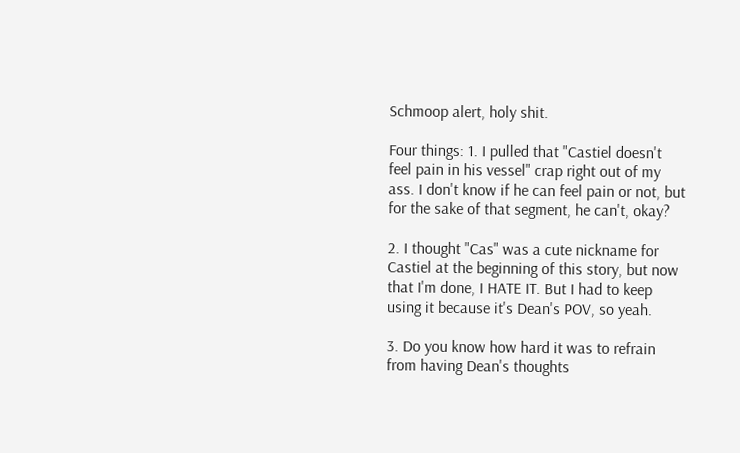Schmoop alert, holy shit.

Four things: 1. I pulled that "Castiel doesn't feel pain in his vessel" crap right out of my ass. I don't know if he can feel pain or not, but for the sake of that segment, he can't, okay?

2. I thought "Cas" was a cute nickname for Castiel at the beginning of this story, but now that I'm done, I HATE IT. But I had to keep using it because it's Dean's POV, so yeah.

3. Do you know how hard it was to refrain from having Dean's thoughts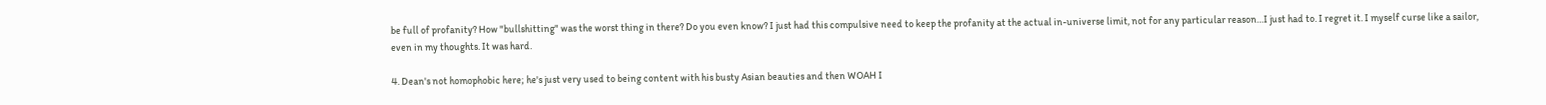be full of profanity? How "bullshitting" was the worst thing in there? Do you even know? I just had this compulsive need to keep the profanity at the actual in-universe limit, not for any particular reason…I just had to. I regret it. I myself curse like a sailor, even in my thoughts. It was hard.

4. Dean's not homophobic here; he's just very used to being content with his busty Asian beauties and then WOAH I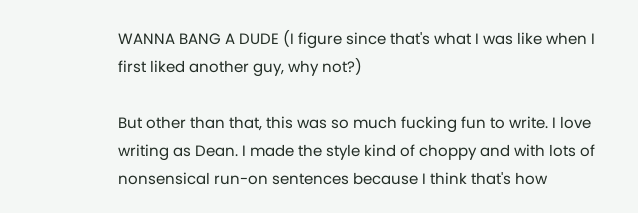WANNA BANG A DUDE (I figure since that's what I was like when I first liked another guy, why not?)

But other than that, this was so much fucking fun to write. I love writing as Dean. I made the style kind of choppy and with lots of nonsensical run-on sentences because I think that's how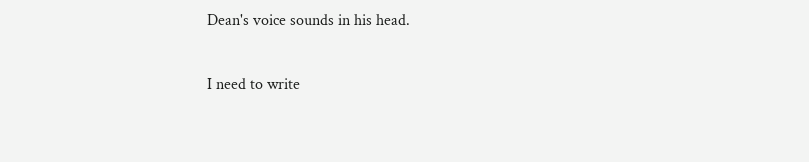Dean's voice sounds in his head.

I need to write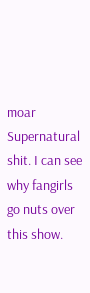moar Supernatural shit. I can see why fangirls go nuts over this show.